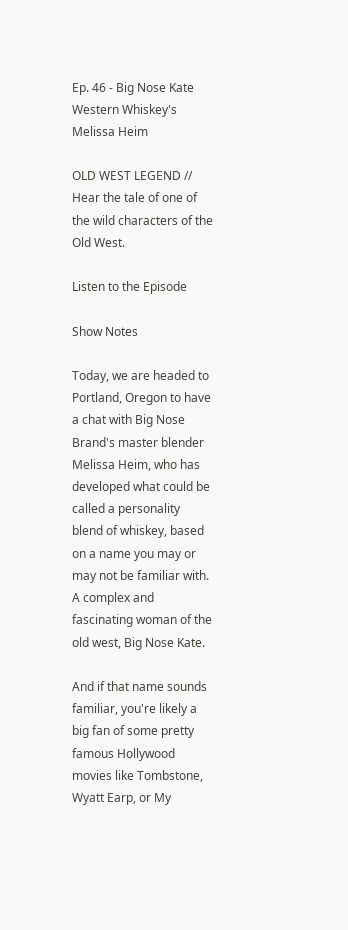Ep. 46 - Big Nose Kate Western Whiskey's Melissa Heim

OLD WEST LEGEND // Hear the tale of one of the wild characters of the Old West.

Listen to the Episode

Show Notes

Today, we are headed to Portland, Oregon to have a chat with Big Nose Brand's master blender Melissa Heim, who has developed what could be called a personality blend of whiskey, based on a name you may or may not be familiar with. A complex and fascinating woman of the old west, Big Nose Kate.

And if that name sounds familiar, you're likely a big fan of some pretty famous Hollywood movies like Tombstone, Wyatt Earp, or My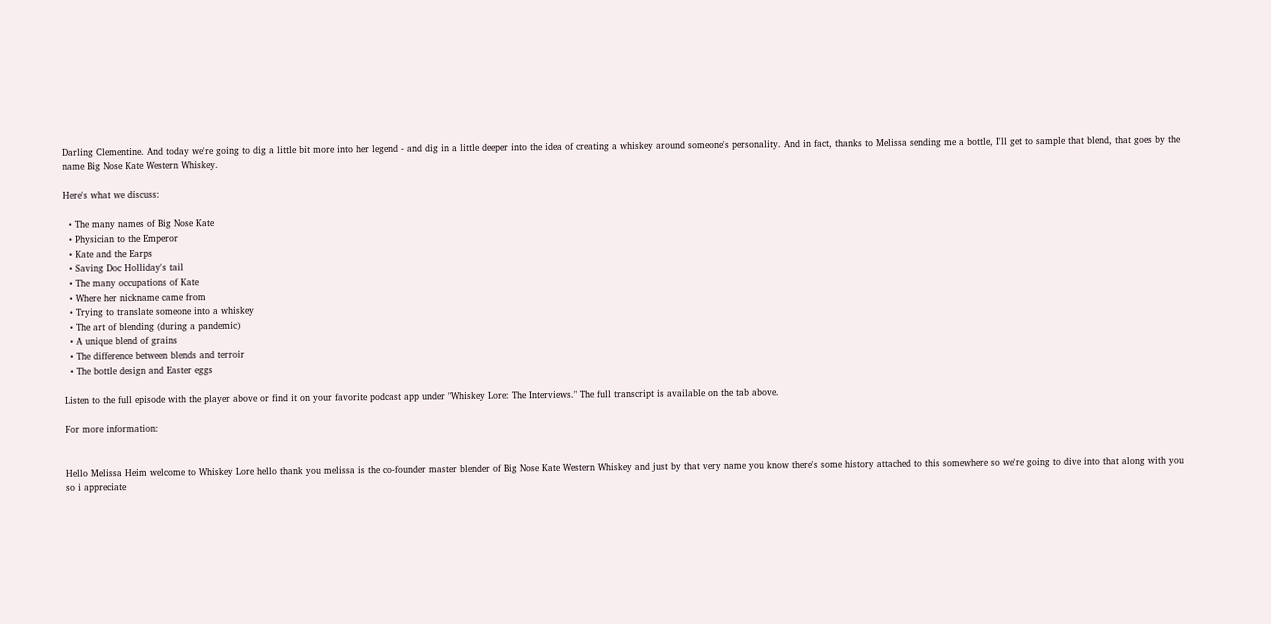Darling Clementine. And today we're going to dig a little bit more into her legend - and dig in a little deeper into the idea of creating a whiskey around someone's personality. And in fact, thanks to Melissa sending me a bottle, I'll get to sample that blend, that goes by the name Big Nose Kate Western Whiskey.

Here's what we discuss:

  • The many names of Big Nose Kate
  • Physician to the Emperor
  • Kate and the Earps
  • Saving Doc Holliday's tail
  • The many occupations of Kate
  • Where her nickname came from
  • Trying to translate someone into a whiskey
  • The art of blending (during a pandemic)
  • A unique blend of grains
  • The difference between blends and terroir
  • The bottle design and Easter eggs

Listen to the full episode with the player above or find it on your favorite podcast app under "Whiskey Lore: The Interviews." The full transcript is available on the tab above.

For more information:


Hello Melissa Heim welcome to Whiskey Lore hello thank you melissa is the co-founder master blender of Big Nose Kate Western Whiskey and just by that very name you know there's some history attached to this somewhere so we're going to dive into that along with you so i appreciate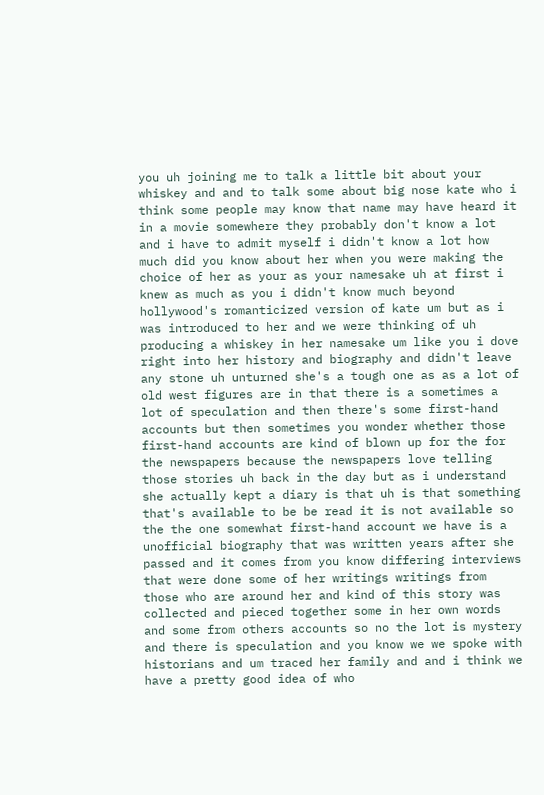you uh joining me to talk a little bit about your whiskey and and to talk some about big nose kate who i think some people may know that name may have heard it in a movie somewhere they probably don't know a lot and i have to admit myself i didn't know a lot how much did you know about her when you were making the choice of her as your as your namesake uh at first i knew as much as you i didn't know much beyond hollywood's romanticized version of kate um but as i was introduced to her and we were thinking of uh producing a whiskey in her namesake um like you i dove right into her history and biography and didn't leave any stone uh unturned she's a tough one as as a lot of old west figures are in that there is a sometimes a lot of speculation and then there's some first-hand accounts but then sometimes you wonder whether those first-hand accounts are kind of blown up for the for the newspapers because the newspapers love telling those stories uh back in the day but as i understand she actually kept a diary is that uh is that something that's available to be be read it is not available so the the one somewhat first-hand account we have is a unofficial biography that was written years after she passed and it comes from you know differing interviews that were done some of her writings writings from those who are around her and kind of this story was collected and pieced together some in her own words and some from others accounts so no the lot is mystery and there is speculation and you know we we spoke with historians and um traced her family and and i think we have a pretty good idea of who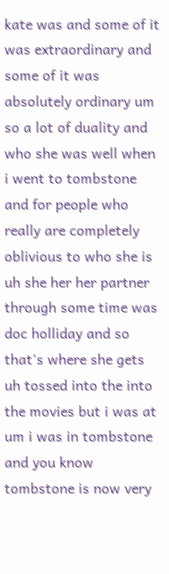kate was and some of it was extraordinary and some of it was absolutely ordinary um so a lot of duality and who she was well when i went to tombstone and for people who really are completely oblivious to who she is uh she her her partner through some time was doc holliday and so that's where she gets uh tossed into the into the movies but i was at um i was in tombstone and you know tombstone is now very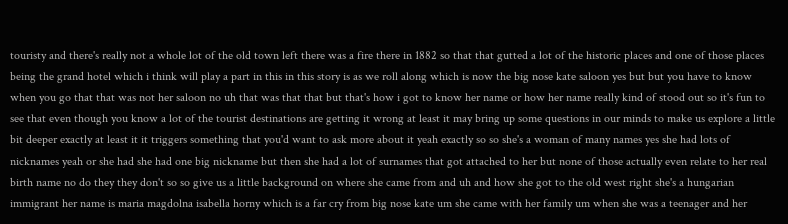touristy and there's really not a whole lot of the old town left there was a fire there in 1882 so that that gutted a lot of the historic places and one of those places being the grand hotel which i think will play a part in this in this story is as we roll along which is now the big nose kate saloon yes but but you have to know when you go that that was not her saloon no uh that was that that but that's how i got to know her name or how her name really kind of stood out so it's fun to see that even though you know a lot of the tourist destinations are getting it wrong at least it may bring up some questions in our minds to make us explore a little bit deeper exactly at least it it triggers something that you'd want to ask more about it yeah exactly so so she's a woman of many names yes she had lots of nicknames yeah or she had she had one big nickname but then she had a lot of surnames that got attached to her but none of those actually even relate to her real birth name no do they they don't so so give us a little background on where she came from and uh and how she got to the old west right she's a hungarian immigrant her name is maria magdolna isabella horny which is a far cry from big nose kate um she came with her family um when she was a teenager and her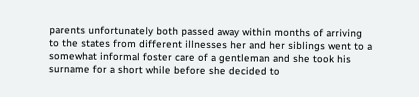parents unfortunately both passed away within months of arriving to the states from different illnesses her and her siblings went to a somewhat informal foster care of a gentleman and she took his surname for a short while before she decided to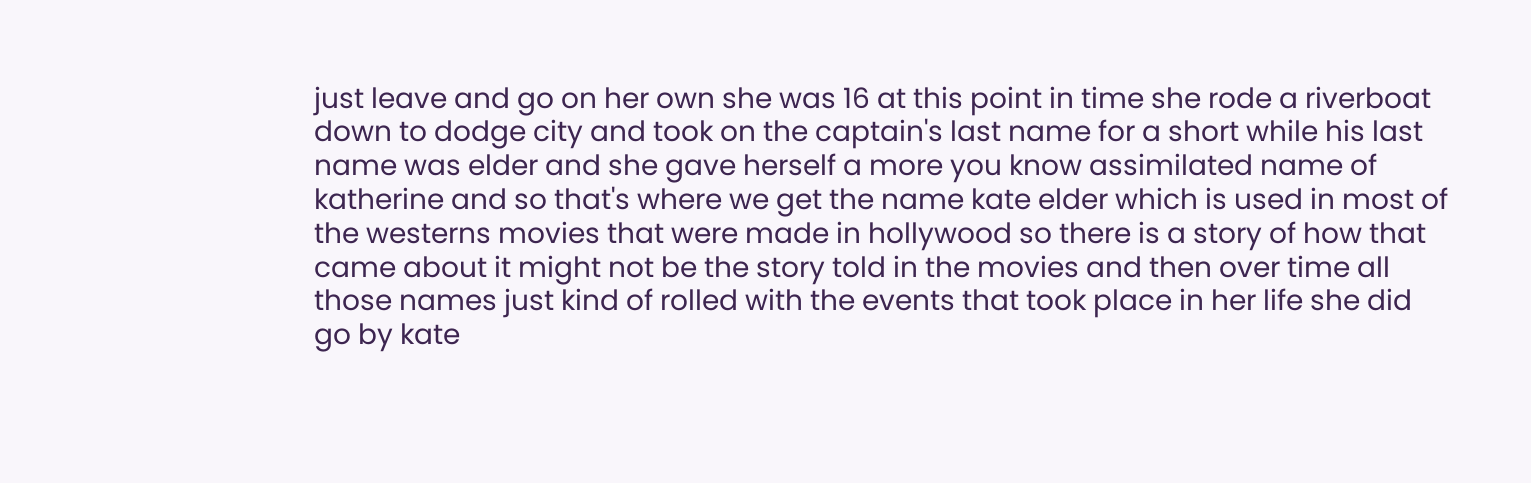just leave and go on her own she was 16 at this point in time she rode a riverboat down to dodge city and took on the captain's last name for a short while his last name was elder and she gave herself a more you know assimilated name of katherine and so that's where we get the name kate elder which is used in most of the westerns movies that were made in hollywood so there is a story of how that came about it might not be the story told in the movies and then over time all those names just kind of rolled with the events that took place in her life she did go by kate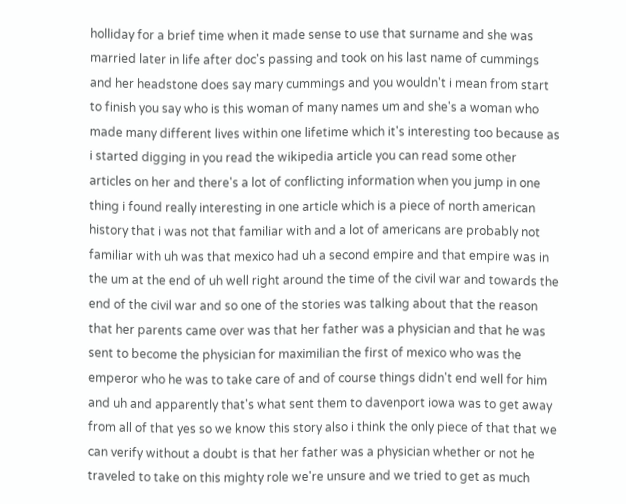holliday for a brief time when it made sense to use that surname and she was married later in life after doc's passing and took on his last name of cummings and her headstone does say mary cummings and you wouldn't i mean from start to finish you say who is this woman of many names um and she's a woman who made many different lives within one lifetime which it's interesting too because as i started digging in you read the wikipedia article you can read some other articles on her and there's a lot of conflicting information when you jump in one thing i found really interesting in one article which is a piece of north american history that i was not that familiar with and a lot of americans are probably not familiar with uh was that mexico had uh a second empire and that empire was in the um at the end of uh well right around the time of the civil war and towards the end of the civil war and so one of the stories was talking about that the reason that her parents came over was that her father was a physician and that he was sent to become the physician for maximilian the first of mexico who was the emperor who he was to take care of and of course things didn't end well for him and uh and apparently that's what sent them to davenport iowa was to get away from all of that yes so we know this story also i think the only piece of that that we can verify without a doubt is that her father was a physician whether or not he traveled to take on this mighty role we're unsure and we tried to get as much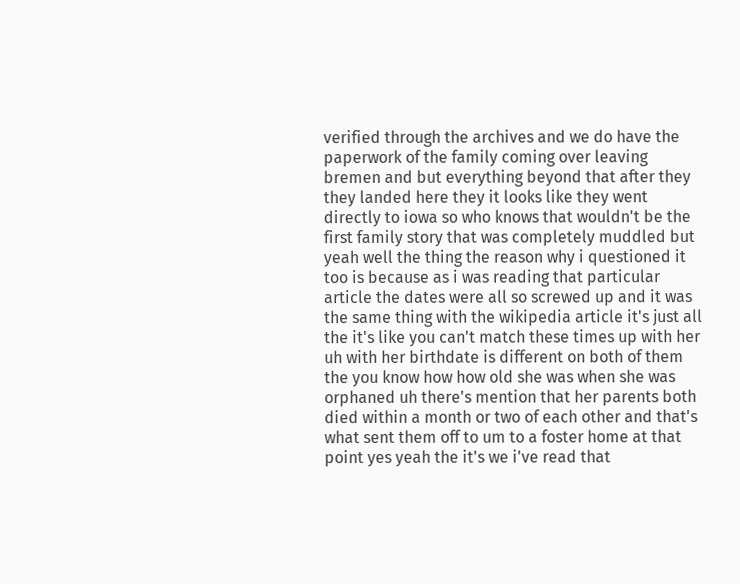verified through the archives and we do have the paperwork of the family coming over leaving bremen and but everything beyond that after they they landed here they it looks like they went directly to iowa so who knows that wouldn't be the first family story that was completely muddled but yeah well the thing the reason why i questioned it too is because as i was reading that particular article the dates were all so screwed up and it was the same thing with the wikipedia article it's just all the it's like you can't match these times up with her uh with her birthdate is different on both of them the you know how how old she was when she was orphaned uh there's mention that her parents both died within a month or two of each other and that's what sent them off to um to a foster home at that point yes yeah the it's we i've read that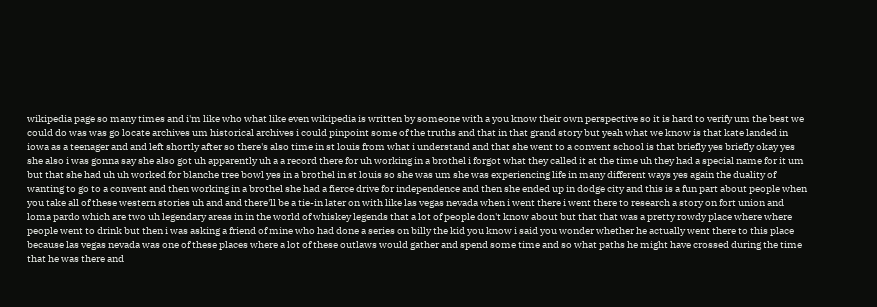wikipedia page so many times and i'm like who what like even wikipedia is written by someone with a you know their own perspective so it is hard to verify um the best we could do was was go locate archives um historical archives i could pinpoint some of the truths and that in that grand story but yeah what we know is that kate landed in iowa as a teenager and and left shortly after so there's also time in st louis from what i understand and that she went to a convent school is that briefly yes briefly okay yes she also i was gonna say she also got uh apparently uh a a record there for uh working in a brothel i forgot what they called it at the time uh they had a special name for it um but that she had uh uh worked for blanche tree bowl yes in a brothel in st louis so she was um she was experiencing life in many different ways yes again the duality of wanting to go to a convent and then working in a brothel she had a fierce drive for independence and then she ended up in dodge city and this is a fun part about people when you take all of these western stories uh and and there'll be a tie-in later on with like las vegas nevada when i went there i went there to research a story on fort union and loma pardo which are two uh legendary areas in in the world of whiskey legends that a lot of people don't know about but that that was a pretty rowdy place where where people went to drink but then i was asking a friend of mine who had done a series on billy the kid you know i said you wonder whether he actually went there to this place because las vegas nevada was one of these places where a lot of these outlaws would gather and spend some time and so what paths he might have crossed during the time that he was there and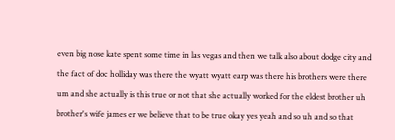even big nose kate spent some time in las vegas and then we talk also about dodge city and the fact of doc holliday was there the wyatt wyatt earp was there his brothers were there um and she actually is this true or not that she actually worked for the eldest brother uh brother's wife james er we believe that to be true okay yes yeah and so uh and so that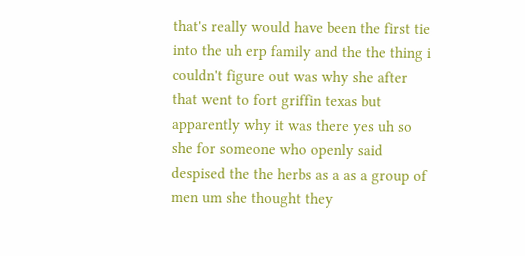that's really would have been the first tie into the uh erp family and the the thing i couldn't figure out was why she after that went to fort griffin texas but apparently why it was there yes uh so she for someone who openly said despised the the herbs as a as a group of men um she thought they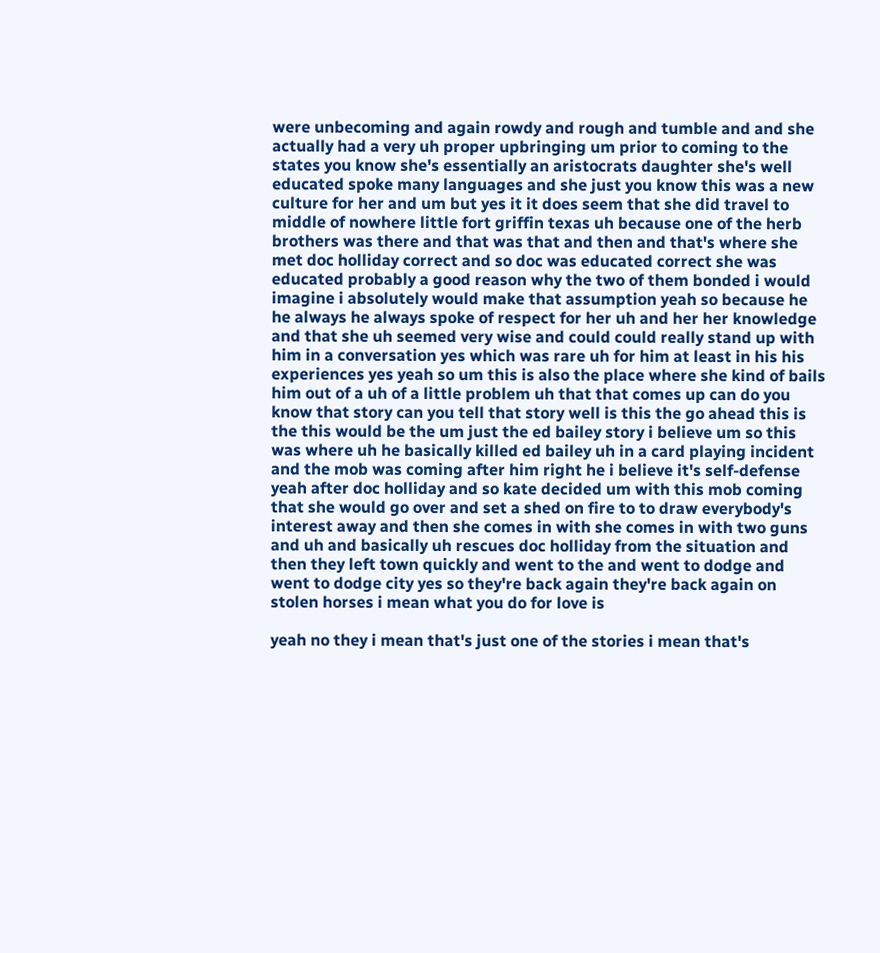were unbecoming and again rowdy and rough and tumble and and she actually had a very uh proper upbringing um prior to coming to the states you know she's essentially an aristocrats daughter she's well educated spoke many languages and she just you know this was a new culture for her and um but yes it it does seem that she did travel to middle of nowhere little fort griffin texas uh because one of the herb brothers was there and that was that and then and that's where she met doc holliday correct and so doc was educated correct she was educated probably a good reason why the two of them bonded i would imagine i absolutely would make that assumption yeah so because he he always he always spoke of respect for her uh and her her knowledge and that she uh seemed very wise and could could really stand up with him in a conversation yes which was rare uh for him at least in his his experiences yes yeah so um this is also the place where she kind of bails him out of a uh of a little problem uh that that comes up can do you know that story can you tell that story well is this the go ahead this is the this would be the um just the ed bailey story i believe um so this was where uh he basically killed ed bailey uh in a card playing incident and the mob was coming after him right he i believe it's self-defense yeah after doc holliday and so kate decided um with this mob coming that she would go over and set a shed on fire to to draw everybody's interest away and then she comes in with she comes in with two guns and uh and basically uh rescues doc holliday from the situation and then they left town quickly and went to the and went to dodge and went to dodge city yes so they're back again they're back again on stolen horses i mean what you do for love is

yeah no they i mean that's just one of the stories i mean that's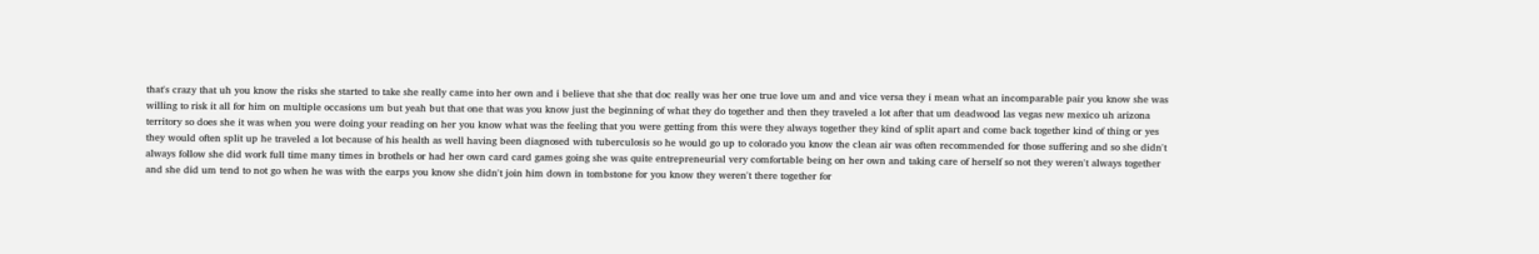that's crazy that uh you know the risks she started to take she really came into her own and i believe that she that doc really was her one true love um and and vice versa they i mean what an incomparable pair you know she was willing to risk it all for him on multiple occasions um but yeah but that one that was you know just the beginning of what they do together and then they traveled a lot after that um deadwood las vegas new mexico uh arizona territory so does she it was when you were doing your reading on her you know what was the feeling that you were getting from this were they always together they kind of split apart and come back together kind of thing or yes they would often split up he traveled a lot because of his health as well having been diagnosed with tuberculosis so he would go up to colorado you know the clean air was often recommended for those suffering and so she didn't always follow she did work full time many times in brothels or had her own card card games going she was quite entrepreneurial very comfortable being on her own and taking care of herself so not they weren't always together and she did um tend to not go when he was with the earps you know she didn't join him down in tombstone for you know they weren't there together for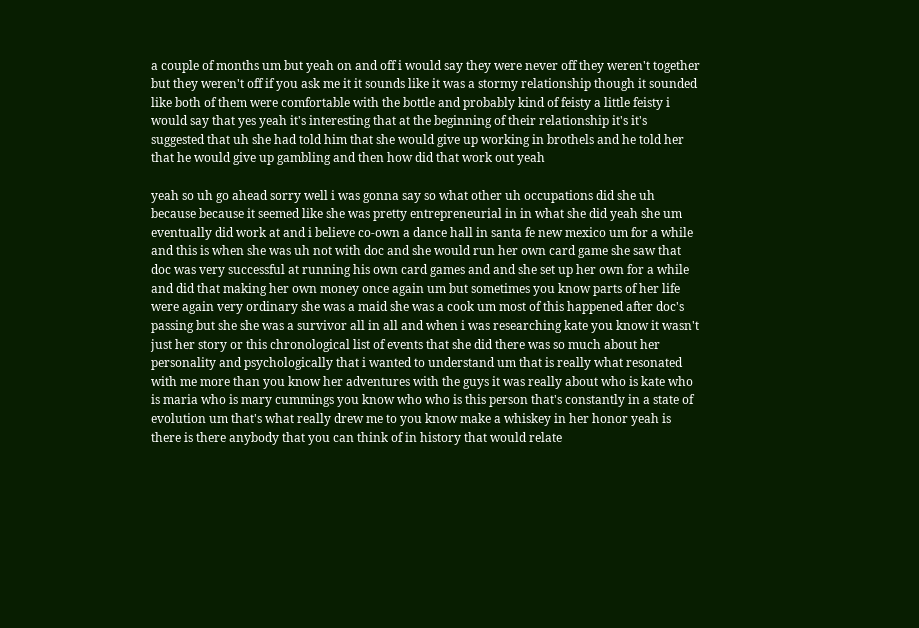a couple of months um but yeah on and off i would say they were never off they weren't together but they weren't off if you ask me it it sounds like it was a stormy relationship though it sounded like both of them were comfortable with the bottle and probably kind of feisty a little feisty i would say that yes yeah it's interesting that at the beginning of their relationship it's it's suggested that uh she had told him that she would give up working in brothels and he told her that he would give up gambling and then how did that work out yeah

yeah so uh go ahead sorry well i was gonna say so what other uh occupations did she uh because because it seemed like she was pretty entrepreneurial in in what she did yeah she um eventually did work at and i believe co-own a dance hall in santa fe new mexico um for a while and this is when she was uh not with doc and she would run her own card game she saw that doc was very successful at running his own card games and and she set up her own for a while and did that making her own money once again um but sometimes you know parts of her life were again very ordinary she was a maid she was a cook um most of this happened after doc's passing but she she was a survivor all in all and when i was researching kate you know it wasn't just her story or this chronological list of events that she did there was so much about her personality and psychologically that i wanted to understand um that is really what resonated with me more than you know her adventures with the guys it was really about who is kate who is maria who is mary cummings you know who who is this person that's constantly in a state of evolution um that's what really drew me to you know make a whiskey in her honor yeah is there is there anybody that you can think of in history that would relate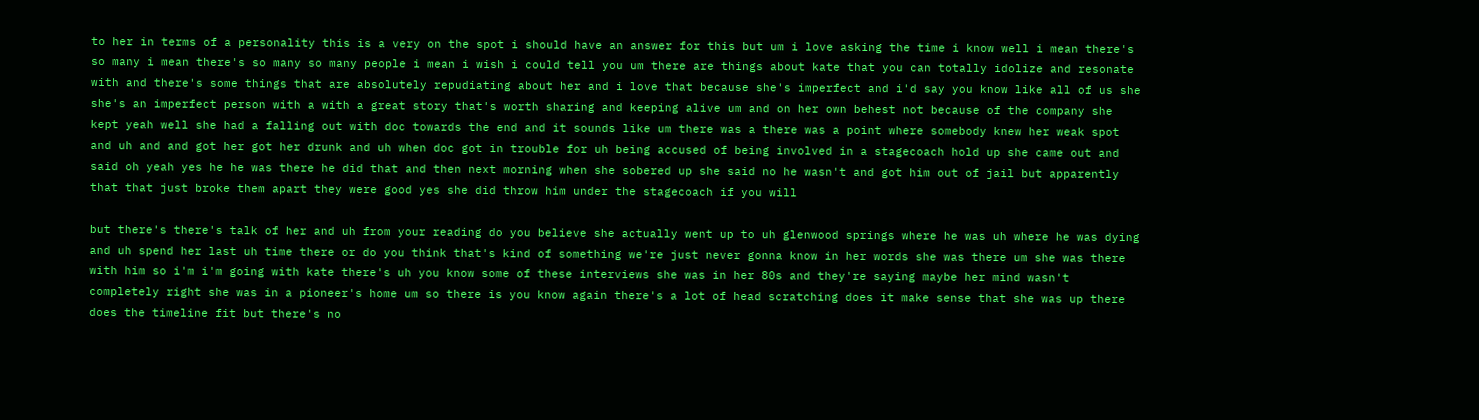to her in terms of a personality this is a very on the spot i should have an answer for this but um i love asking the time i know well i mean there's so many i mean there's so many so many people i mean i wish i could tell you um there are things about kate that you can totally idolize and resonate with and there's some things that are absolutely repudiating about her and i love that because she's imperfect and i'd say you know like all of us she she's an imperfect person with a with a great story that's worth sharing and keeping alive um and on her own behest not because of the company she kept yeah well she had a falling out with doc towards the end and it sounds like um there was a there was a point where somebody knew her weak spot and uh and and got her got her drunk and uh when doc got in trouble for uh being accused of being involved in a stagecoach hold up she came out and said oh yeah yes he he was there he did that and then next morning when she sobered up she said no he wasn't and got him out of jail but apparently that that just broke them apart they were good yes she did throw him under the stagecoach if you will

but there's there's talk of her and uh from your reading do you believe she actually went up to uh glenwood springs where he was uh where he was dying and uh spend her last uh time there or do you think that's kind of something we're just never gonna know in her words she was there um she was there with him so i'm i'm going with kate there's uh you know some of these interviews she was in her 80s and they're saying maybe her mind wasn't completely right she was in a pioneer's home um so there is you know again there's a lot of head scratching does it make sense that she was up there does the timeline fit but there's no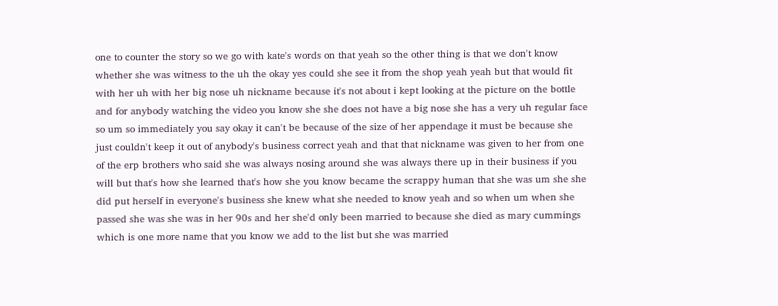one to counter the story so we go with kate's words on that yeah so the other thing is that we don't know whether she was witness to the uh the okay yes could she see it from the shop yeah yeah but that would fit with her uh with her big nose uh nickname because it's not about i kept looking at the picture on the bottle and for anybody watching the video you know she she does not have a big nose she has a very uh regular face so um so immediately you say okay it can't be because of the size of her appendage it must be because she just couldn't keep it out of anybody's business correct yeah and that that nickname was given to her from one of the erp brothers who said she was always nosing around she was always there up in their business if you will but that's how she learned that's how she you know became the scrappy human that she was um she she did put herself in everyone's business she knew what she needed to know yeah and so when um when she passed she was she was in her 90s and her she'd only been married to because she died as mary cummings which is one more name that you know we add to the list but she was married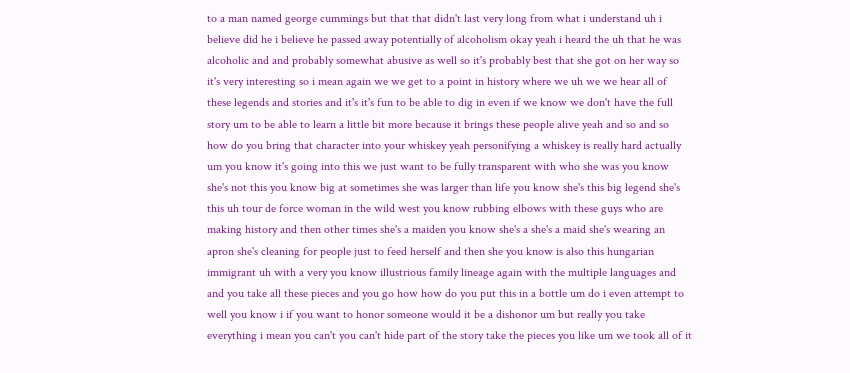to a man named george cummings but that that didn't last very long from what i understand uh i believe did he i believe he passed away potentially of alcoholism okay yeah i heard the uh that he was alcoholic and and probably somewhat abusive as well so it's probably best that she got on her way so it's very interesting so i mean again we we get to a point in history where we uh we we hear all of these legends and stories and it's it's fun to be able to dig in even if we know we don't have the full story um to be able to learn a little bit more because it brings these people alive yeah and so and so how do you bring that character into your whiskey yeah personifying a whiskey is really hard actually um you know it's going into this we just want to be fully transparent with who she was you know she's not this you know big at sometimes she was larger than life you know she's this big legend she's this uh tour de force woman in the wild west you know rubbing elbows with these guys who are making history and then other times she's a maiden you know she's a she's a maid she's wearing an apron she's cleaning for people just to feed herself and then she you know is also this hungarian immigrant uh with a very you know illustrious family lineage again with the multiple languages and and you take all these pieces and you go how how do you put this in a bottle um do i even attempt to well you know i if you want to honor someone would it be a dishonor um but really you take everything i mean you can't you can't hide part of the story take the pieces you like um we took all of it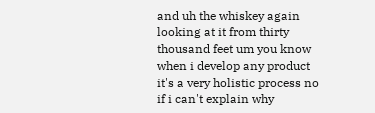and uh the whiskey again looking at it from thirty thousand feet um you know when i develop any product it's a very holistic process no if i can't explain why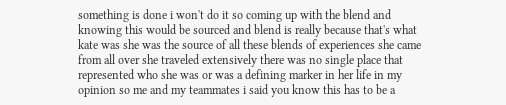something is done i won't do it so coming up with the blend and knowing this would be sourced and blend is really because that's what kate was she was the source of all these blends of experiences she came from all over she traveled extensively there was no single place that represented who she was or was a defining marker in her life in my opinion so me and my teammates i said you know this has to be a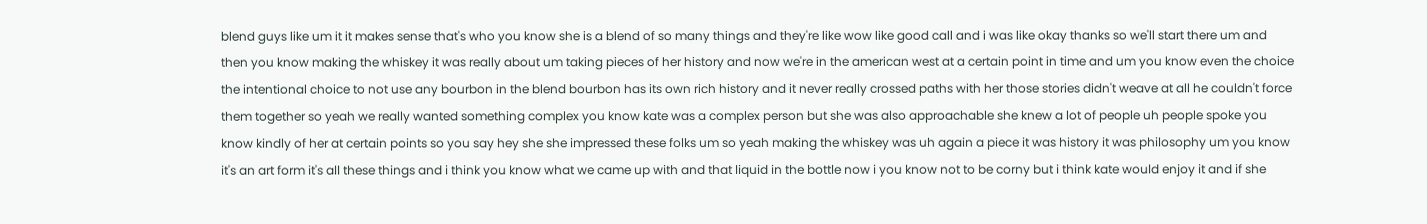blend guys like um it it makes sense that's who you know she is a blend of so many things and they're like wow like good call and i was like okay thanks so we'll start there um and then you know making the whiskey it was really about um taking pieces of her history and now we're in the american west at a certain point in time and um you know even the choice the intentional choice to not use any bourbon in the blend bourbon has its own rich history and it never really crossed paths with her those stories didn't weave at all he couldn't force them together so yeah we really wanted something complex you know kate was a complex person but she was also approachable she knew a lot of people uh people spoke you know kindly of her at certain points so you say hey she she impressed these folks um so yeah making the whiskey was uh again a piece it was history it was philosophy um you know it's an art form it's all these things and i think you know what we came up with and that liquid in the bottle now i you know not to be corny but i think kate would enjoy it and if she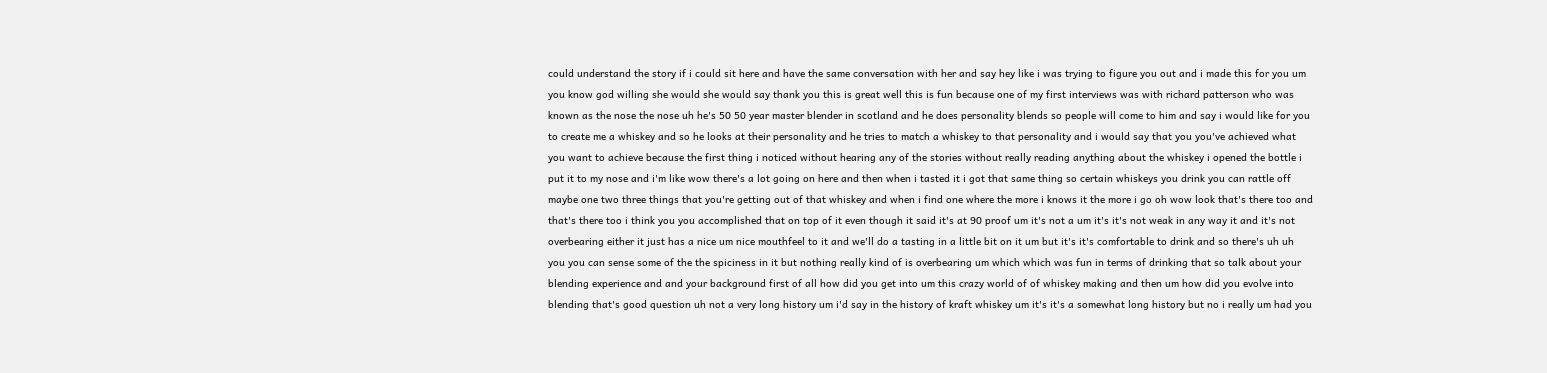could understand the story if i could sit here and have the same conversation with her and say hey like i was trying to figure you out and i made this for you um you know god willing she would she would say thank you this is great well this is fun because one of my first interviews was with richard patterson who was known as the nose the nose uh he's 50 50 year master blender in scotland and he does personality blends so people will come to him and say i would like for you to create me a whiskey and so he looks at their personality and he tries to match a whiskey to that personality and i would say that you you've achieved what you want to achieve because the first thing i noticed without hearing any of the stories without really reading anything about the whiskey i opened the bottle i put it to my nose and i'm like wow there's a lot going on here and then when i tasted it i got that same thing so certain whiskeys you drink you can rattle off maybe one two three things that you're getting out of that whiskey and when i find one where the more i knows it the more i go oh wow look that's there too and that's there too i think you you accomplished that on top of it even though it said it's at 90 proof um it's not a um it's it's not weak in any way it and it's not overbearing either it just has a nice um nice mouthfeel to it and we'll do a tasting in a little bit on it um but it's it's comfortable to drink and so there's uh uh you you can sense some of the the spiciness in it but nothing really kind of is overbearing um which which was fun in terms of drinking that so talk about your blending experience and and your background first of all how did you get into um this crazy world of of whiskey making and then um how did you evolve into blending that's good question uh not a very long history um i'd say in the history of kraft whiskey um it's it's a somewhat long history but no i really um had you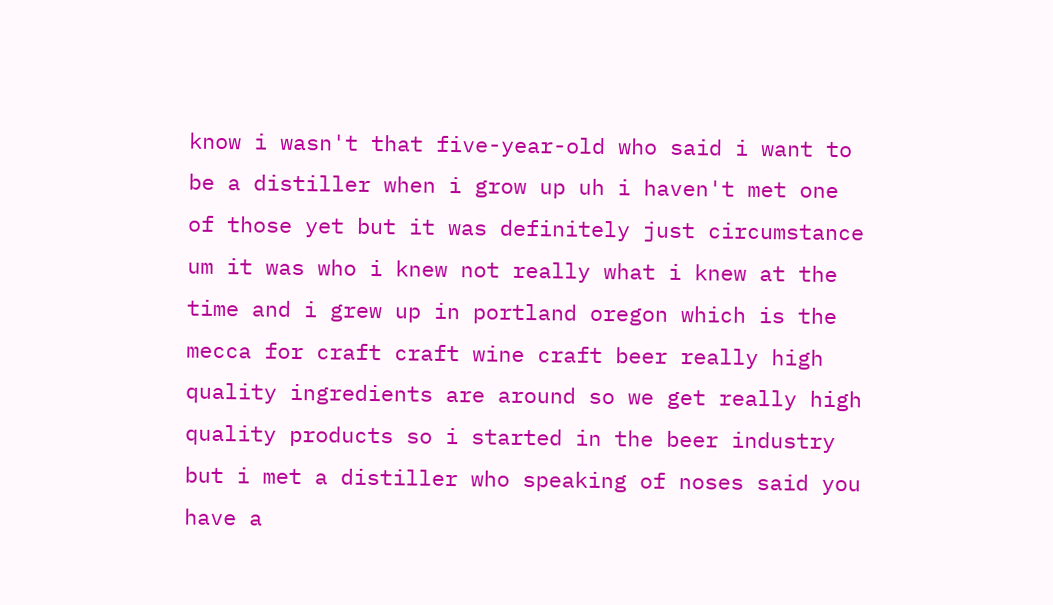know i wasn't that five-year-old who said i want to be a distiller when i grow up uh i haven't met one of those yet but it was definitely just circumstance um it was who i knew not really what i knew at the time and i grew up in portland oregon which is the mecca for craft craft wine craft beer really high quality ingredients are around so we get really high quality products so i started in the beer industry but i met a distiller who speaking of noses said you have a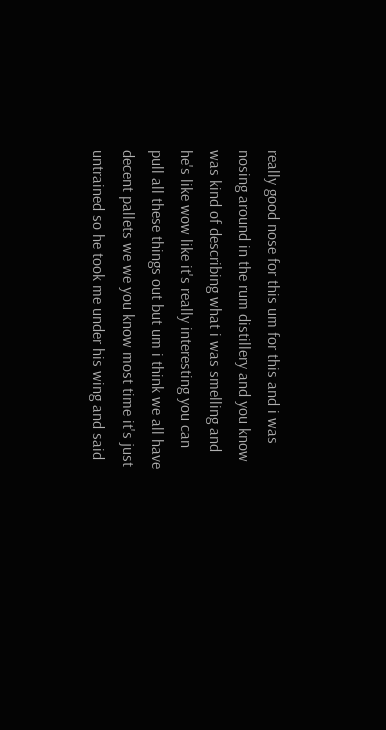really good nose for this um for this and i was nosing around in the rum distillery and you know was kind of describing what i was smelling and he's like wow like it's really interesting you can pull all these things out but um i think we all have decent pallets we we you know most time it's just untrained so he took me under his wing and said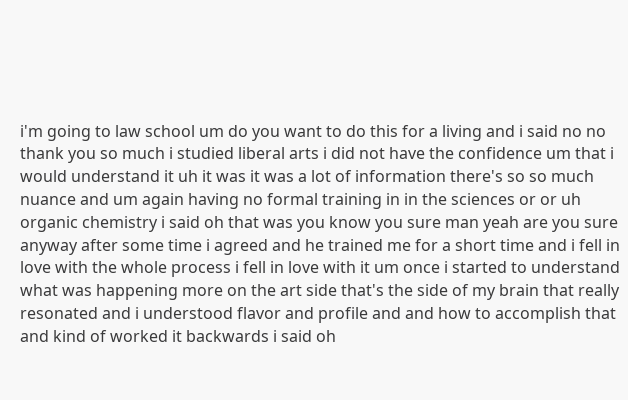i'm going to law school um do you want to do this for a living and i said no no thank you so much i studied liberal arts i did not have the confidence um that i would understand it uh it was it was a lot of information there's so so much nuance and um again having no formal training in in the sciences or or uh organic chemistry i said oh that was you know you sure man yeah are you sure anyway after some time i agreed and he trained me for a short time and i fell in love with the whole process i fell in love with it um once i started to understand what was happening more on the art side that's the side of my brain that really resonated and i understood flavor and profile and and how to accomplish that and kind of worked it backwards i said oh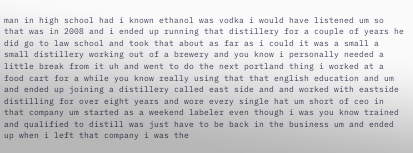man in high school had i known ethanol was vodka i would have listened um so that was in 2008 and i ended up running that distillery for a couple of years he did go to law school and took that about as far as i could it was a small a small distillery working out of a brewery and you know i personally needed a little break from it uh and went to do the next portland thing i worked at a food cart for a while you know really using that that english education and um and ended up joining a distillery called east side and and worked with eastside distilling for over eight years and wore every single hat um short of ceo in that company um started as a weekend labeler even though i was you know trained and qualified to distill was just have to be back in the business um and ended up when i left that company i was the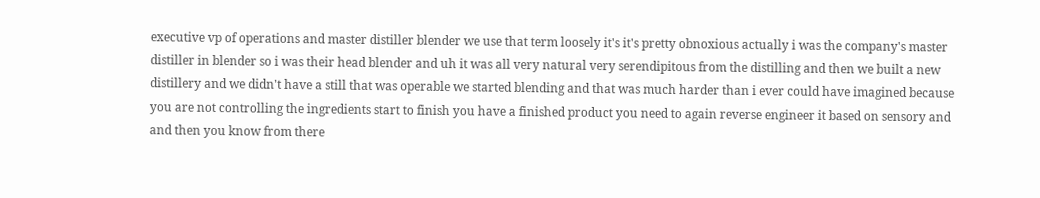executive vp of operations and master distiller blender we use that term loosely it's it's pretty obnoxious actually i was the company's master distiller in blender so i was their head blender and uh it was all very natural very serendipitous from the distilling and then we built a new distillery and we didn't have a still that was operable we started blending and that was much harder than i ever could have imagined because you are not controlling the ingredients start to finish you have a finished product you need to again reverse engineer it based on sensory and and then you know from there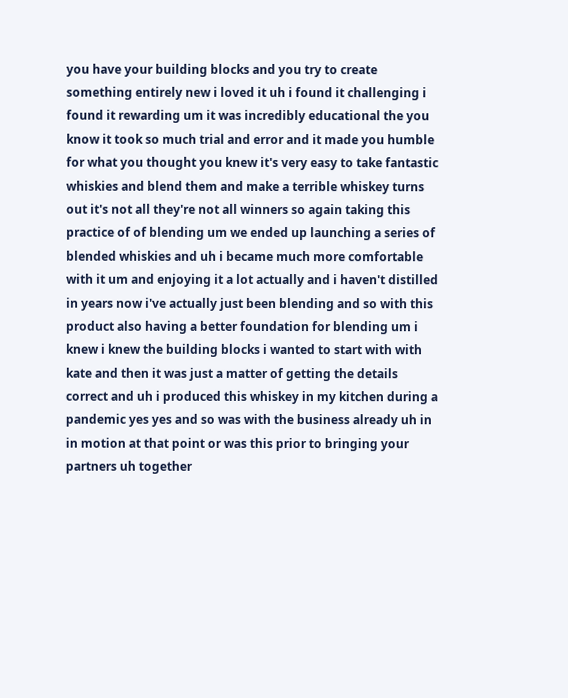you have your building blocks and you try to create something entirely new i loved it uh i found it challenging i found it rewarding um it was incredibly educational the you know it took so much trial and error and it made you humble for what you thought you knew it's very easy to take fantastic whiskies and blend them and make a terrible whiskey turns out it's not all they're not all winners so again taking this practice of of blending um we ended up launching a series of blended whiskies and uh i became much more comfortable with it um and enjoying it a lot actually and i haven't distilled in years now i've actually just been blending and so with this product also having a better foundation for blending um i knew i knew the building blocks i wanted to start with with kate and then it was just a matter of getting the details correct and uh i produced this whiskey in my kitchen during a pandemic yes yes and so was with the business already uh in in motion at that point or was this prior to bringing your partners uh together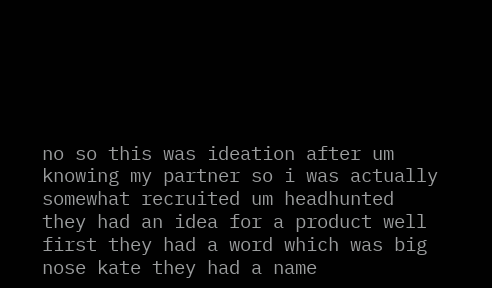no so this was ideation after um knowing my partner so i was actually somewhat recruited um headhunted they had an idea for a product well first they had a word which was big nose kate they had a name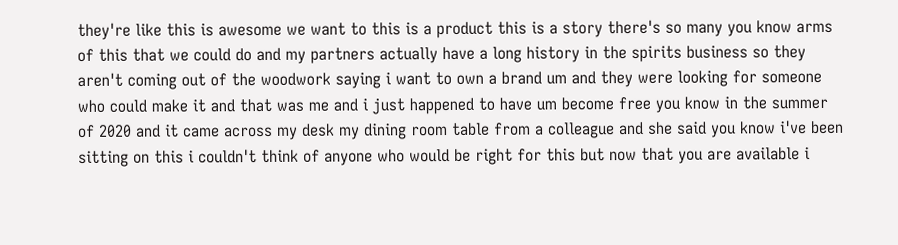they're like this is awesome we want to this is a product this is a story there's so many you know arms of this that we could do and my partners actually have a long history in the spirits business so they aren't coming out of the woodwork saying i want to own a brand um and they were looking for someone who could make it and that was me and i just happened to have um become free you know in the summer of 2020 and it came across my desk my dining room table from a colleague and she said you know i've been sitting on this i couldn't think of anyone who would be right for this but now that you are available i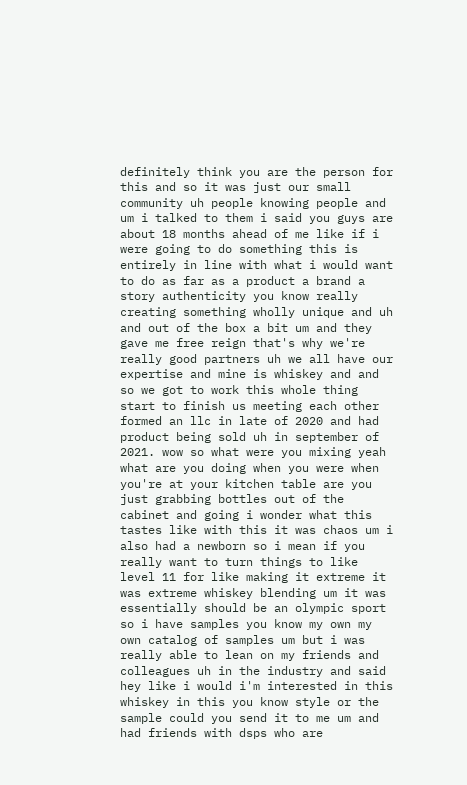definitely think you are the person for this and so it was just our small community uh people knowing people and um i talked to them i said you guys are about 18 months ahead of me like if i were going to do something this is entirely in line with what i would want to do as far as a product a brand a story authenticity you know really creating something wholly unique and uh and out of the box a bit um and they gave me free reign that's why we're really good partners uh we all have our expertise and mine is whiskey and and so we got to work this whole thing start to finish us meeting each other formed an llc in late of 2020 and had product being sold uh in september of 2021. wow so what were you mixing yeah what are you doing when you were when you're at your kitchen table are you just grabbing bottles out of the cabinet and going i wonder what this tastes like with this it was chaos um i also had a newborn so i mean if you really want to turn things to like level 11 for like making it extreme it was extreme whiskey blending um it was essentially should be an olympic sport so i have samples you know my own my own catalog of samples um but i was really able to lean on my friends and colleagues uh in the industry and said hey like i would i'm interested in this whiskey in this you know style or the sample could you send it to me um and had friends with dsps who are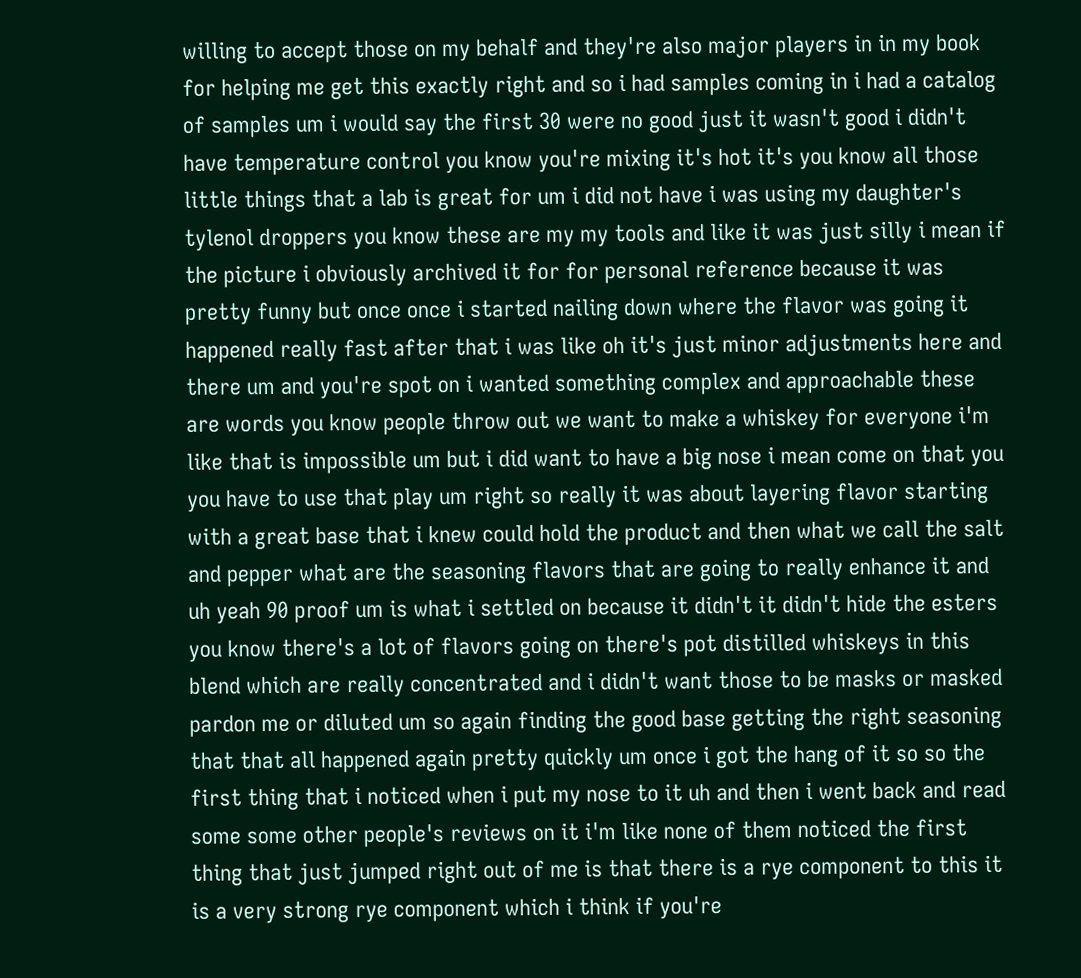willing to accept those on my behalf and they're also major players in in my book for helping me get this exactly right and so i had samples coming in i had a catalog of samples um i would say the first 30 were no good just it wasn't good i didn't have temperature control you know you're mixing it's hot it's you know all those little things that a lab is great for um i did not have i was using my daughter's tylenol droppers you know these are my my tools and like it was just silly i mean if the picture i obviously archived it for for personal reference because it was pretty funny but once once i started nailing down where the flavor was going it happened really fast after that i was like oh it's just minor adjustments here and there um and you're spot on i wanted something complex and approachable these are words you know people throw out we want to make a whiskey for everyone i'm like that is impossible um but i did want to have a big nose i mean come on that you you have to use that play um right so really it was about layering flavor starting with a great base that i knew could hold the product and then what we call the salt and pepper what are the seasoning flavors that are going to really enhance it and uh yeah 90 proof um is what i settled on because it didn't it didn't hide the esters you know there's a lot of flavors going on there's pot distilled whiskeys in this blend which are really concentrated and i didn't want those to be masks or masked pardon me or diluted um so again finding the good base getting the right seasoning that that all happened again pretty quickly um once i got the hang of it so so the first thing that i noticed when i put my nose to it uh and then i went back and read some some other people's reviews on it i'm like none of them noticed the first thing that just jumped right out of me is that there is a rye component to this it is a very strong rye component which i think if you're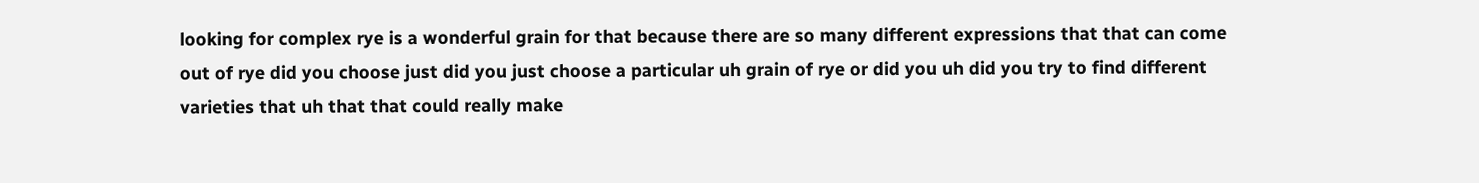looking for complex rye is a wonderful grain for that because there are so many different expressions that that can come out of rye did you choose just did you just choose a particular uh grain of rye or did you uh did you try to find different varieties that uh that that could really make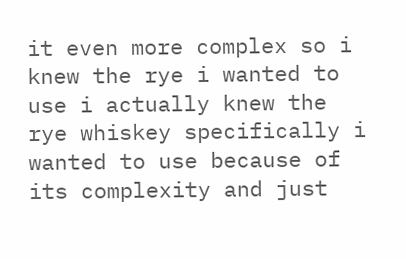it even more complex so i knew the rye i wanted to use i actually knew the rye whiskey specifically i wanted to use because of its complexity and just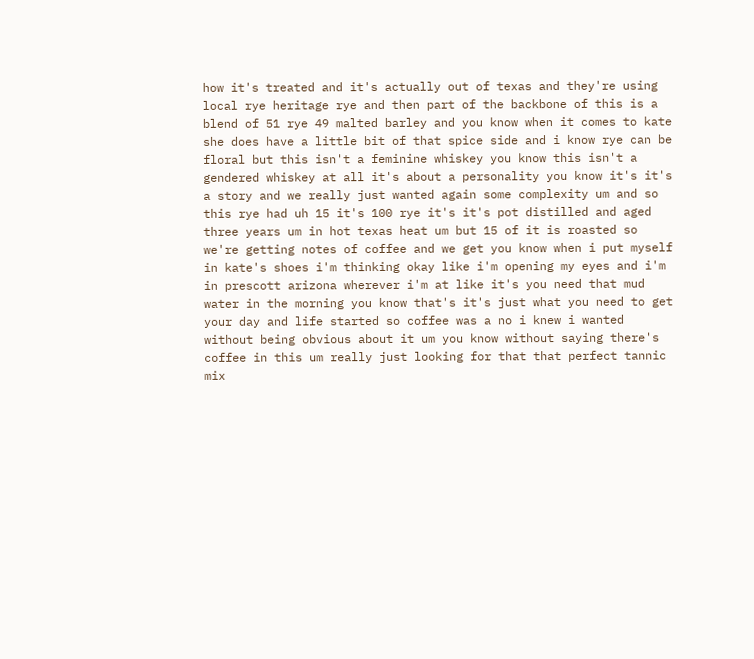how it's treated and it's actually out of texas and they're using local rye heritage rye and then part of the backbone of this is a blend of 51 rye 49 malted barley and you know when it comes to kate she does have a little bit of that spice side and i know rye can be floral but this isn't a feminine whiskey you know this isn't a gendered whiskey at all it's about a personality you know it's it's a story and we really just wanted again some complexity um and so this rye had uh 15 it's 100 rye it's it's pot distilled and aged three years um in hot texas heat um but 15 of it is roasted so we're getting notes of coffee and we get you know when i put myself in kate's shoes i'm thinking okay like i'm opening my eyes and i'm in prescott arizona wherever i'm at like it's you need that mud water in the morning you know that's it's just what you need to get your day and life started so coffee was a no i knew i wanted without being obvious about it um you know without saying there's coffee in this um really just looking for that that perfect tannic mix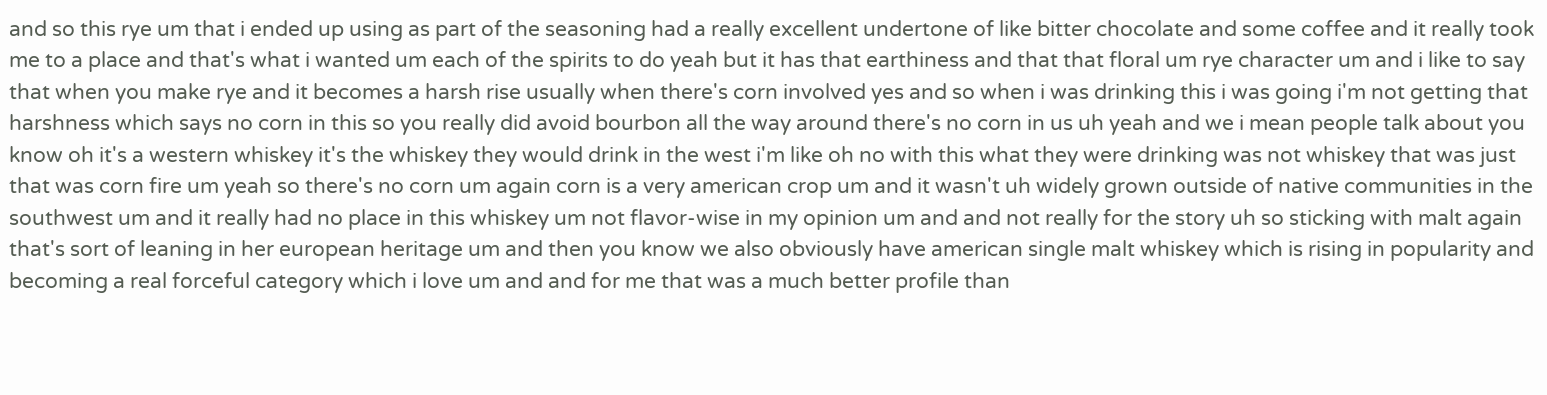and so this rye um that i ended up using as part of the seasoning had a really excellent undertone of like bitter chocolate and some coffee and it really took me to a place and that's what i wanted um each of the spirits to do yeah but it has that earthiness and that that floral um rye character um and i like to say that when you make rye and it becomes a harsh rise usually when there's corn involved yes and so when i was drinking this i was going i'm not getting that harshness which says no corn in this so you really did avoid bourbon all the way around there's no corn in us uh yeah and we i mean people talk about you know oh it's a western whiskey it's the whiskey they would drink in the west i'm like oh no with this what they were drinking was not whiskey that was just that was corn fire um yeah so there's no corn um again corn is a very american crop um and it wasn't uh widely grown outside of native communities in the southwest um and it really had no place in this whiskey um not flavor-wise in my opinion um and and not really for the story uh so sticking with malt again that's sort of leaning in her european heritage um and then you know we also obviously have american single malt whiskey which is rising in popularity and becoming a real forceful category which i love um and and for me that was a much better profile than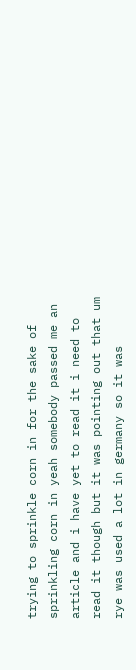trying to sprinkle corn in for the sake of sprinkling corn in yeah somebody passed me an article and i have yet to read it i need to read it though but it was pointing out that um rye was used a lot in germany so it was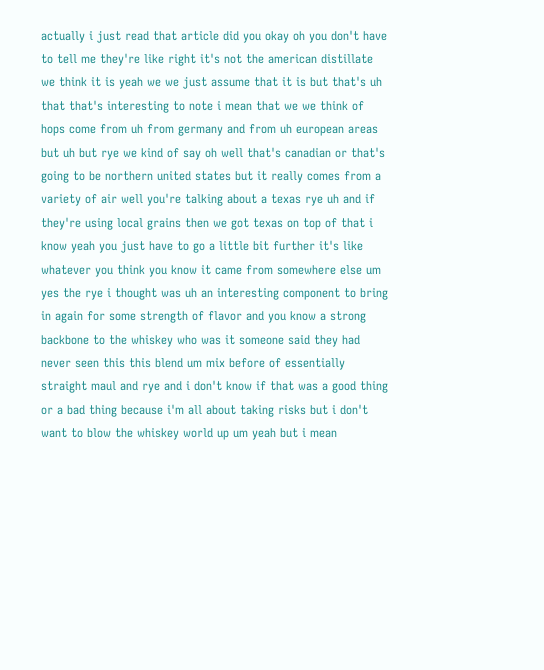actually i just read that article did you okay oh you don't have to tell me they're like right it's not the american distillate we think it is yeah we we just assume that it is but that's uh that that's interesting to note i mean that we we think of hops come from uh from germany and from uh european areas but uh but rye we kind of say oh well that's canadian or that's going to be northern united states but it really comes from a variety of air well you're talking about a texas rye uh and if they're using local grains then we got texas on top of that i know yeah you just have to go a little bit further it's like whatever you think you know it came from somewhere else um yes the rye i thought was uh an interesting component to bring in again for some strength of flavor and you know a strong backbone to the whiskey who was it someone said they had never seen this this blend um mix before of essentially straight maul and rye and i don't know if that was a good thing or a bad thing because i'm all about taking risks but i don't want to blow the whiskey world up um yeah but i mean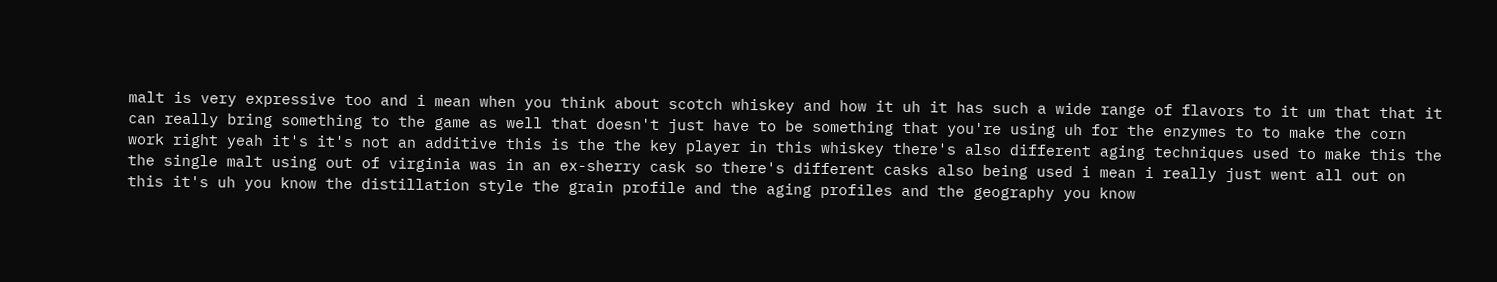malt is very expressive too and i mean when you think about scotch whiskey and how it uh it has such a wide range of flavors to it um that that it can really bring something to the game as well that doesn't just have to be something that you're using uh for the enzymes to to make the corn work right yeah it's it's not an additive this is the the key player in this whiskey there's also different aging techniques used to make this the the single malt using out of virginia was in an ex-sherry cask so there's different casks also being used i mean i really just went all out on this it's uh you know the distillation style the grain profile and the aging profiles and the geography you know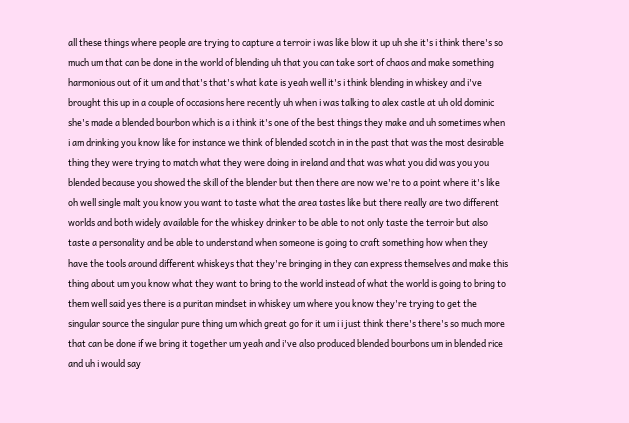all these things where people are trying to capture a terroir i was like blow it up uh she it's i think there's so much um that can be done in the world of blending uh that you can take sort of chaos and make something harmonious out of it um and that's that's what kate is yeah well it's i think blending in whiskey and i've brought this up in a couple of occasions here recently uh when i was talking to alex castle at uh old dominic she's made a blended bourbon which is a i think it's one of the best things they make and uh sometimes when i am drinking you know like for instance we think of blended scotch in in the past that was the most desirable thing they were trying to match what they were doing in ireland and that was what you did was you you blended because you showed the skill of the blender but then there are now we're to a point where it's like oh well single malt you know you want to taste what the area tastes like but there really are two different worlds and both widely available for the whiskey drinker to be able to not only taste the terroir but also taste a personality and be able to understand when someone is going to craft something how when they have the tools around different whiskeys that they're bringing in they can express themselves and make this thing about um you know what they want to bring to the world instead of what the world is going to bring to them well said yes there is a puritan mindset in whiskey um where you know they're trying to get the singular source the singular pure thing um which great go for it um i i just think there's there's so much more that can be done if we bring it together um yeah and i've also produced blended bourbons um in blended rice and uh i would say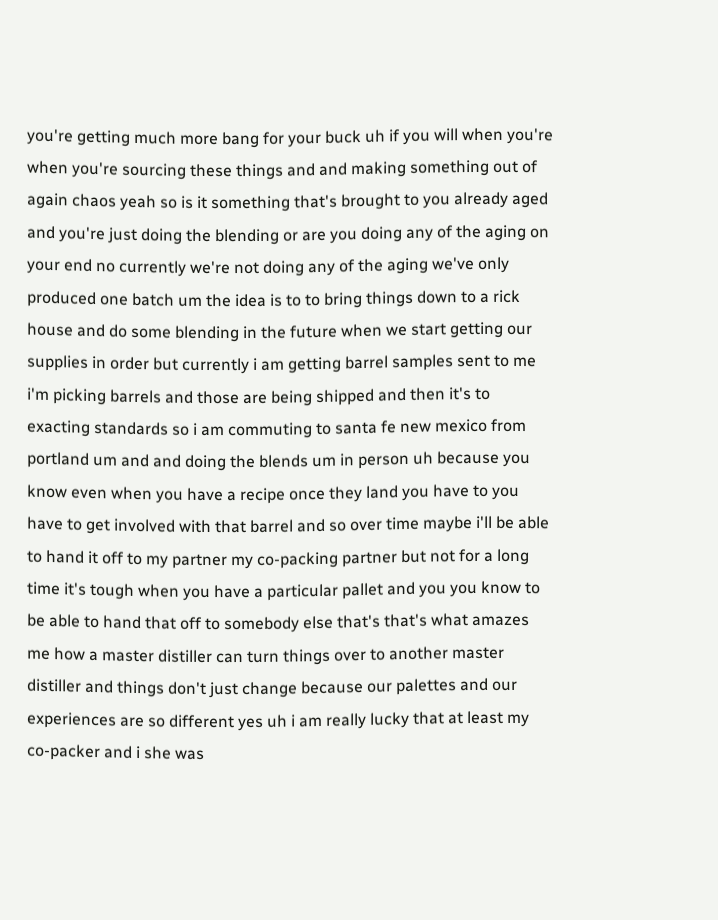you're getting much more bang for your buck uh if you will when you're when you're sourcing these things and and making something out of again chaos yeah so is it something that's brought to you already aged and you're just doing the blending or are you doing any of the aging on your end no currently we're not doing any of the aging we've only produced one batch um the idea is to to bring things down to a rick house and do some blending in the future when we start getting our supplies in order but currently i am getting barrel samples sent to me i'm picking barrels and those are being shipped and then it's to exacting standards so i am commuting to santa fe new mexico from portland um and and doing the blends um in person uh because you know even when you have a recipe once they land you have to you have to get involved with that barrel and so over time maybe i'll be able to hand it off to my partner my co-packing partner but not for a long time it's tough when you have a particular pallet and you you know to be able to hand that off to somebody else that's that's what amazes me how a master distiller can turn things over to another master distiller and things don't just change because our palettes and our experiences are so different yes uh i am really lucky that at least my co-packer and i she was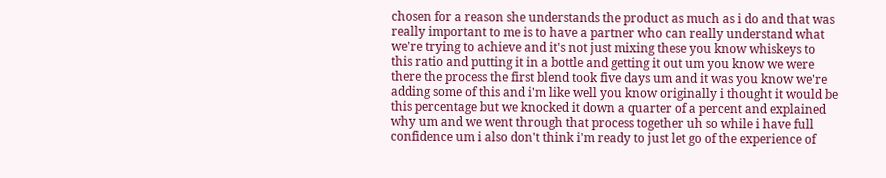chosen for a reason she understands the product as much as i do and that was really important to me is to have a partner who can really understand what we're trying to achieve and it's not just mixing these you know whiskeys to this ratio and putting it in a bottle and getting it out um you know we were there the process the first blend took five days um and it was you know we're adding some of this and i'm like well you know originally i thought it would be this percentage but we knocked it down a quarter of a percent and explained why um and we went through that process together uh so while i have full confidence um i also don't think i'm ready to just let go of the experience of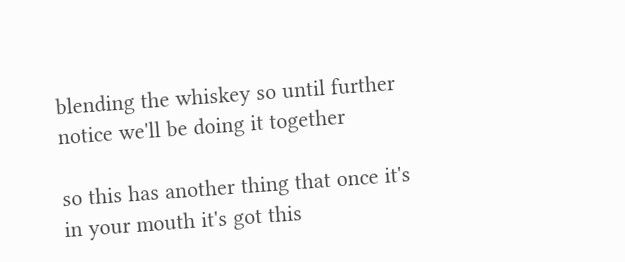blending the whiskey so until further notice we'll be doing it together

so this has another thing that once it's in your mouth it's got this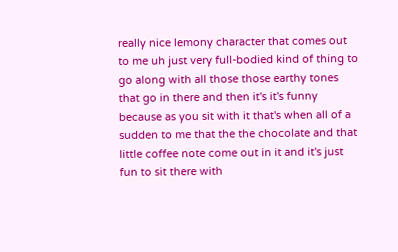really nice lemony character that comes out to me uh just very full-bodied kind of thing to go along with all those those earthy tones that go in there and then it's it's funny because as you sit with it that's when all of a sudden to me that the the chocolate and that little coffee note come out in it and it's just fun to sit there with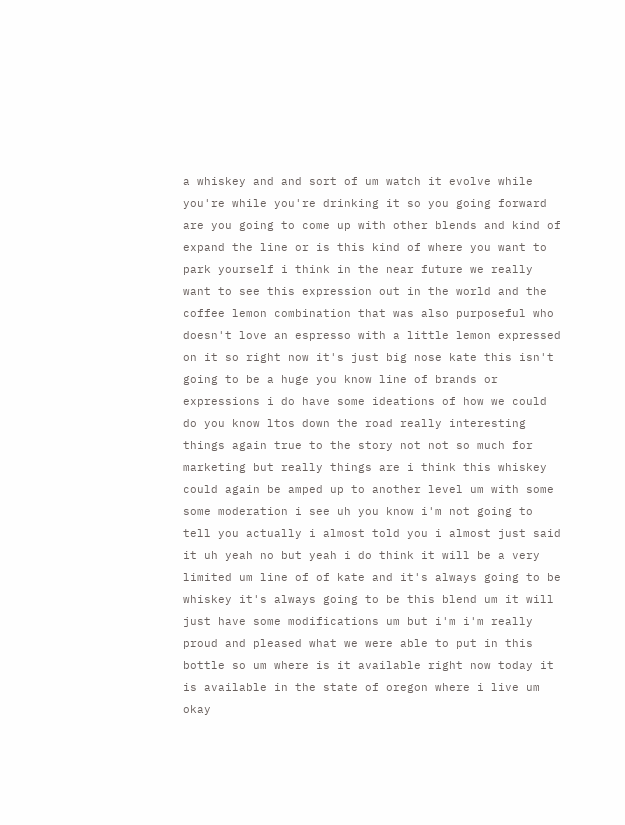a whiskey and and sort of um watch it evolve while you're while you're drinking it so you going forward are you going to come up with other blends and kind of expand the line or is this kind of where you want to park yourself i think in the near future we really want to see this expression out in the world and the coffee lemon combination that was also purposeful who doesn't love an espresso with a little lemon expressed on it so right now it's just big nose kate this isn't going to be a huge you know line of brands or expressions i do have some ideations of how we could do you know ltos down the road really interesting things again true to the story not not so much for marketing but really things are i think this whiskey could again be amped up to another level um with some some moderation i see uh you know i'm not going to tell you actually i almost told you i almost just said it uh yeah no but yeah i do think it will be a very limited um line of of kate and it's always going to be whiskey it's always going to be this blend um it will just have some modifications um but i'm i'm really proud and pleased what we were able to put in this bottle so um where is it available right now today it is available in the state of oregon where i live um okay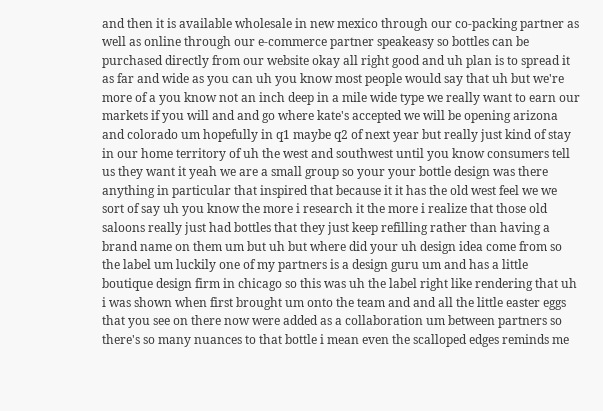and then it is available wholesale in new mexico through our co-packing partner as well as online through our e-commerce partner speakeasy so bottles can be purchased directly from our website okay all right good and uh plan is to spread it as far and wide as you can uh you know most people would say that uh but we're more of a you know not an inch deep in a mile wide type we really want to earn our markets if you will and and go where kate's accepted we will be opening arizona and colorado um hopefully in q1 maybe q2 of next year but really just kind of stay in our home territory of uh the west and southwest until you know consumers tell us they want it yeah we are a small group so your your bottle design was there anything in particular that inspired that because it it has the old west feel we we sort of say uh you know the more i research it the more i realize that those old saloons really just had bottles that they just keep refilling rather than having a brand name on them um but uh but where did your uh design idea come from so the label um luckily one of my partners is a design guru um and has a little boutique design firm in chicago so this was uh the label right like rendering that uh i was shown when first brought um onto the team and and all the little easter eggs that you see on there now were added as a collaboration um between partners so there's so many nuances to that bottle i mean even the scalloped edges reminds me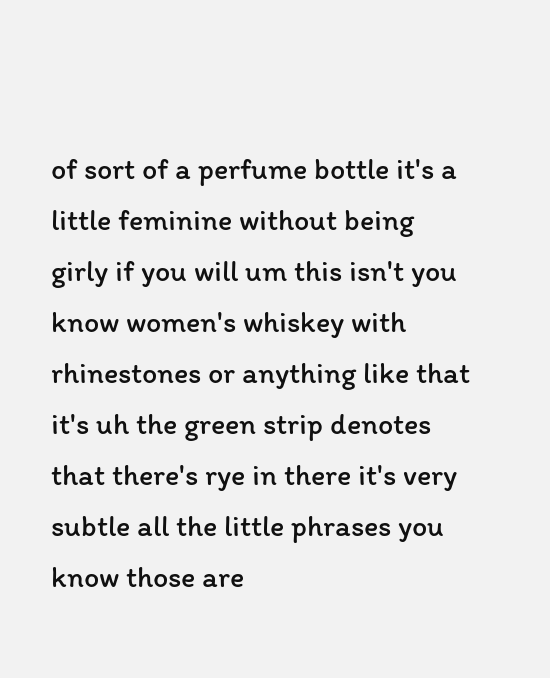of sort of a perfume bottle it's a little feminine without being girly if you will um this isn't you know women's whiskey with rhinestones or anything like that it's uh the green strip denotes that there's rye in there it's very subtle all the little phrases you know those are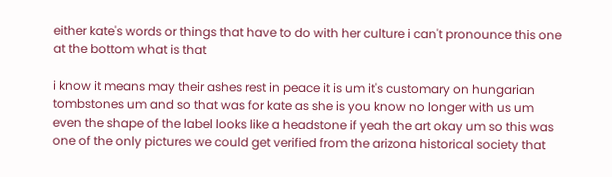either kate's words or things that have to do with her culture i can't pronounce this one at the bottom what is that

i know it means may their ashes rest in peace it is um it's customary on hungarian tombstones um and so that was for kate as she is you know no longer with us um even the shape of the label looks like a headstone if yeah the art okay um so this was one of the only pictures we could get verified from the arizona historical society that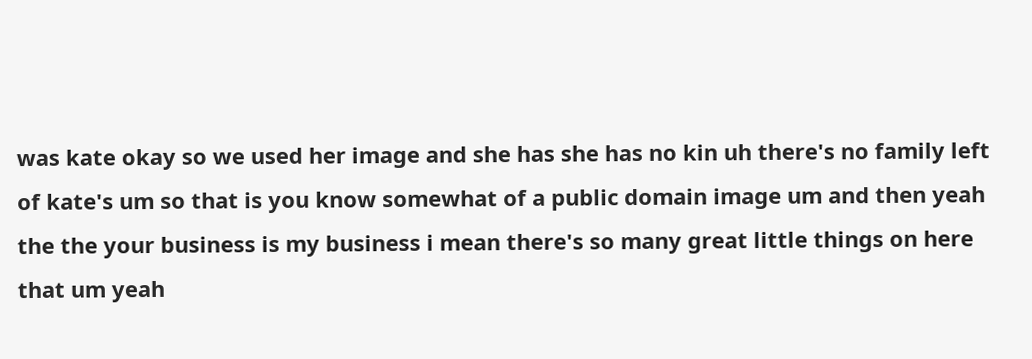was kate okay so we used her image and she has she has no kin uh there's no family left of kate's um so that is you know somewhat of a public domain image um and then yeah the the your business is my business i mean there's so many great little things on here that um yeah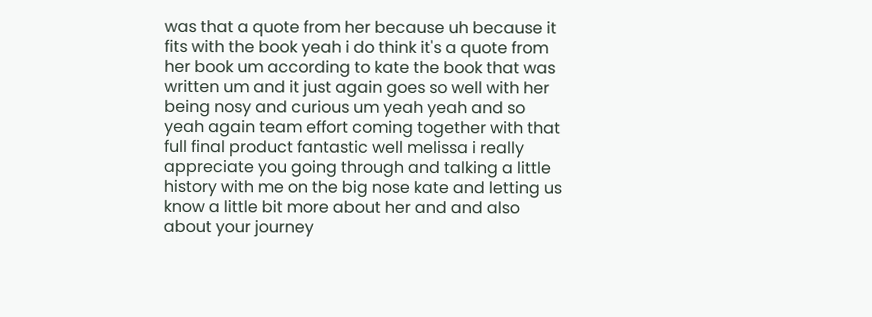was that a quote from her because uh because it fits with the book yeah i do think it's a quote from her book um according to kate the book that was written um and it just again goes so well with her being nosy and curious um yeah yeah and so yeah again team effort coming together with that full final product fantastic well melissa i really appreciate you going through and talking a little history with me on the big nose kate and letting us know a little bit more about her and and also about your journey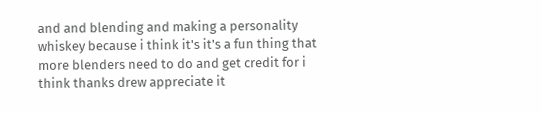and and blending and making a personality whiskey because i think it's it's a fun thing that more blenders need to do and get credit for i think thanks drew appreciate it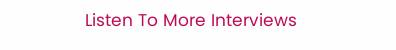Listen To More Interviews